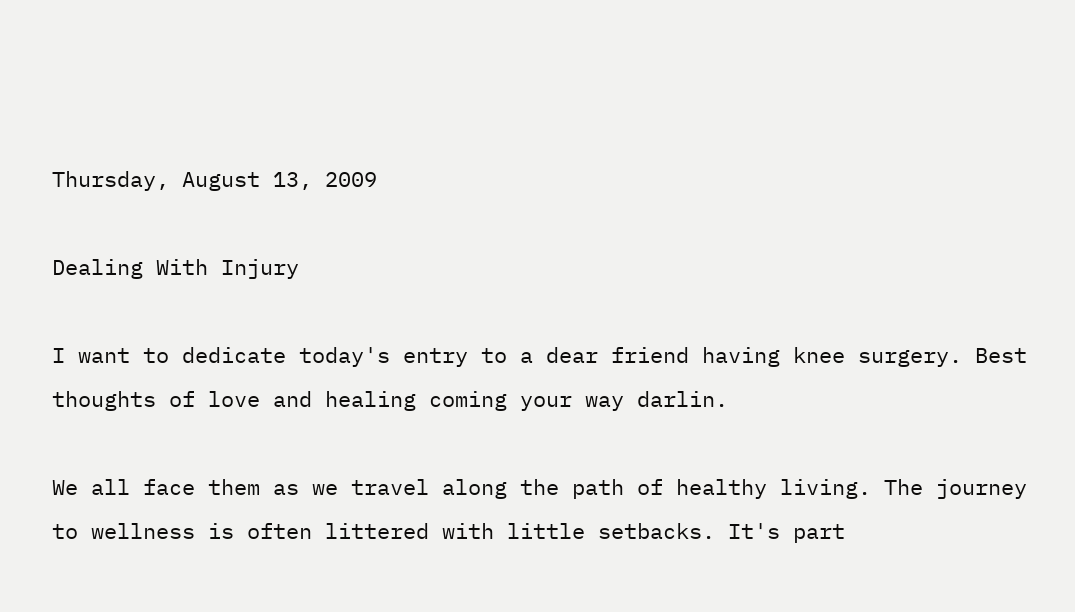Thursday, August 13, 2009

Dealing With Injury

I want to dedicate today's entry to a dear friend having knee surgery. Best thoughts of love and healing coming your way darlin.

We all face them as we travel along the path of healthy living. The journey to wellness is often littered with little setbacks. It's part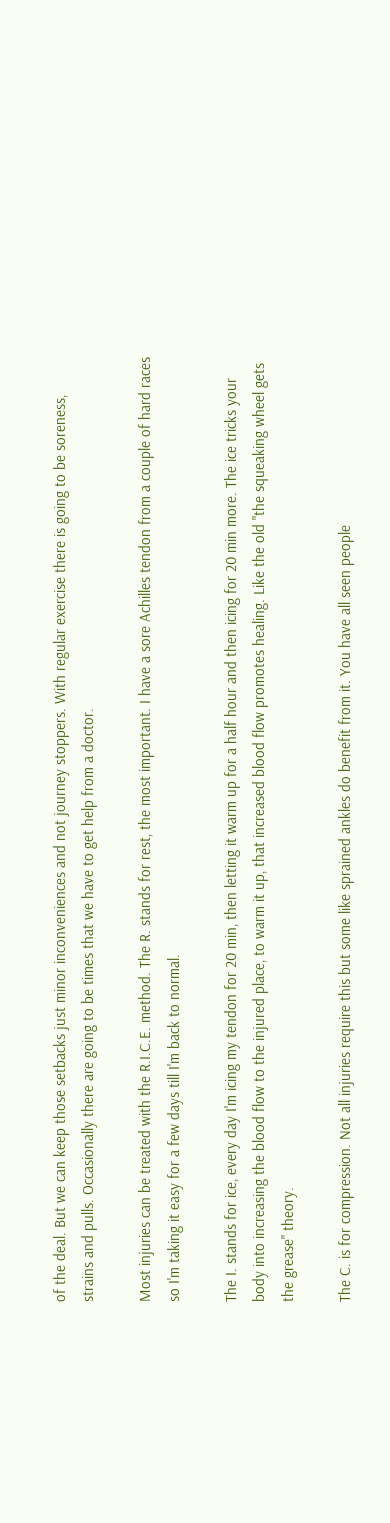of the deal. But we can keep those setbacks just minor inconveniences and not journey stoppers. With regular exercise there is going to be soreness, strains and pulls. Occasionally there are going to be times that we have to get help from a doctor.

Most injuries can be treated with the R.I.C.E. method. The R. stands for rest, the most important. I have a sore Achilles tendon from a couple of hard races so I'm taking it easy for a few days till I'm back to normal.

The I. stands for ice, every day I'm icing my tendon for 20 min, then letting it warm up for a half hour and then icing for 20 min more. The ice tricks your body into increasing the blood flow to the injured place, to warm it up, that increased blood flow promotes healing. Like the old "the squeaking wheel gets the grease" theory.

The C. is for compression. Not all injuries require this but some like sprained ankles do benefit from it. You have all seen people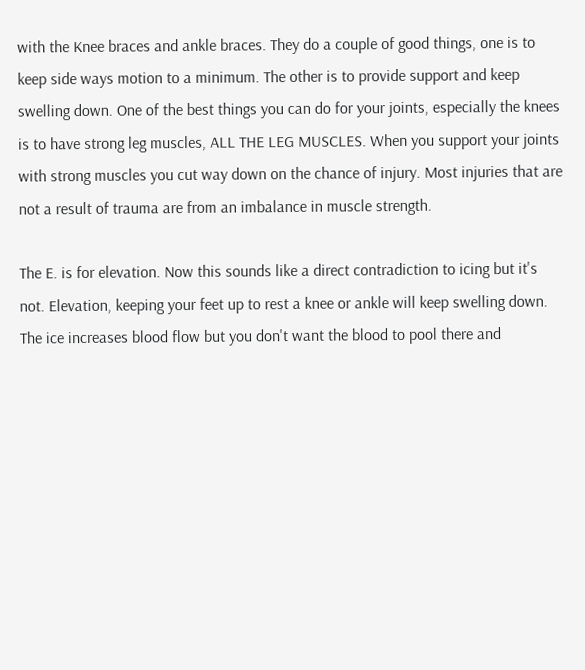with the Knee braces and ankle braces. They do a couple of good things, one is to keep side ways motion to a minimum. The other is to provide support and keep swelling down. One of the best things you can do for your joints, especially the knees is to have strong leg muscles, ALL THE LEG MUSCLES. When you support your joints with strong muscles you cut way down on the chance of injury. Most injuries that are not a result of trauma are from an imbalance in muscle strength.

The E. is for elevation. Now this sounds like a direct contradiction to icing but it's not. Elevation, keeping your feet up to rest a knee or ankle will keep swelling down. The ice increases blood flow but you don't want the blood to pool there and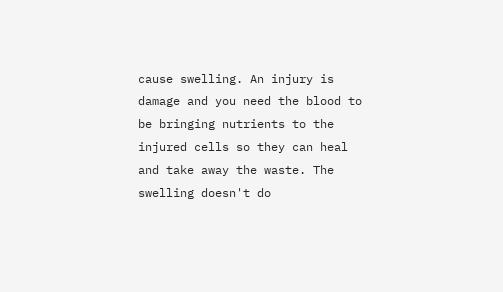cause swelling. An injury is damage and you need the blood to be bringing nutrients to the injured cells so they can heal and take away the waste. The swelling doesn't do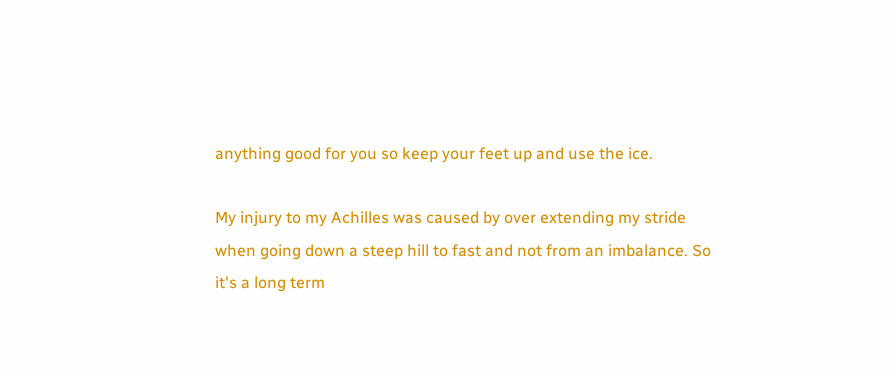anything good for you so keep your feet up and use the ice.

My injury to my Achilles was caused by over extending my stride when going down a steep hill to fast and not from an imbalance. So it's a long term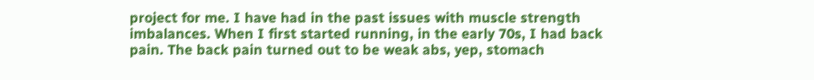project for me. I have had in the past issues with muscle strength imbalances. When I first started running, in the early 70s, I had back pain. The back pain turned out to be weak abs, yep, stomach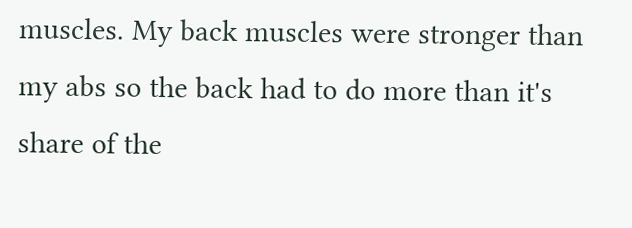muscles. My back muscles were stronger than my abs so the back had to do more than it's share of the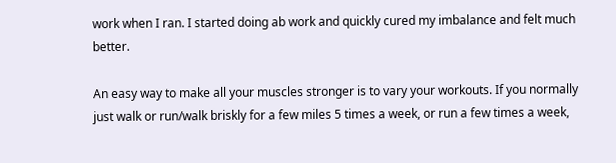work when I ran. I started doing ab work and quickly cured my imbalance and felt much better.

An easy way to make all your muscles stronger is to vary your workouts. If you normally just walk or run/walk briskly for a few miles 5 times a week, or run a few times a week,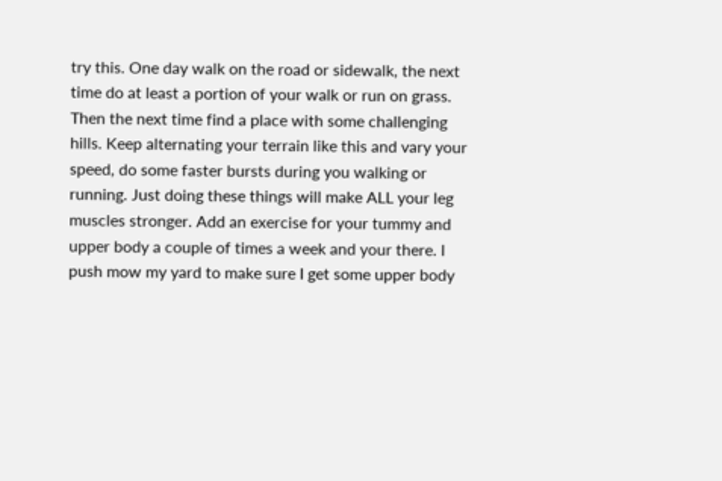try this. One day walk on the road or sidewalk, the next time do at least a portion of your walk or run on grass. Then the next time find a place with some challenging hills. Keep alternating your terrain like this and vary your speed, do some faster bursts during you walking or running. Just doing these things will make ALL your leg muscles stronger. Add an exercise for your tummy and upper body a couple of times a week and your there. I push mow my yard to make sure I get some upper body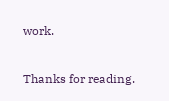work.

Thanks for reading.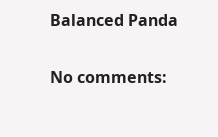Balanced Panda

No comments: